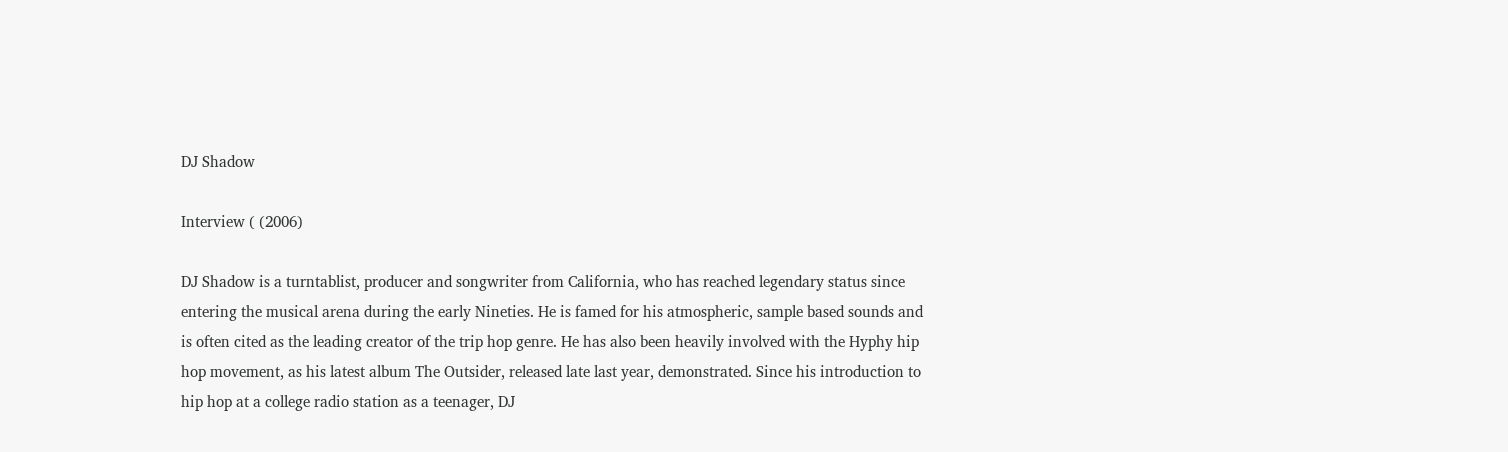DJ Shadow

Interview ( (2006)

DJ Shadow is a turntablist, producer and songwriter from California, who has reached legendary status since entering the musical arena during the early Nineties. He is famed for his atmospheric, sample based sounds and is often cited as the leading creator of the trip hop genre. He has also been heavily involved with the Hyphy hip hop movement, as his latest album The Outsider, released late last year, demonstrated. Since his introduction to hip hop at a college radio station as a teenager, DJ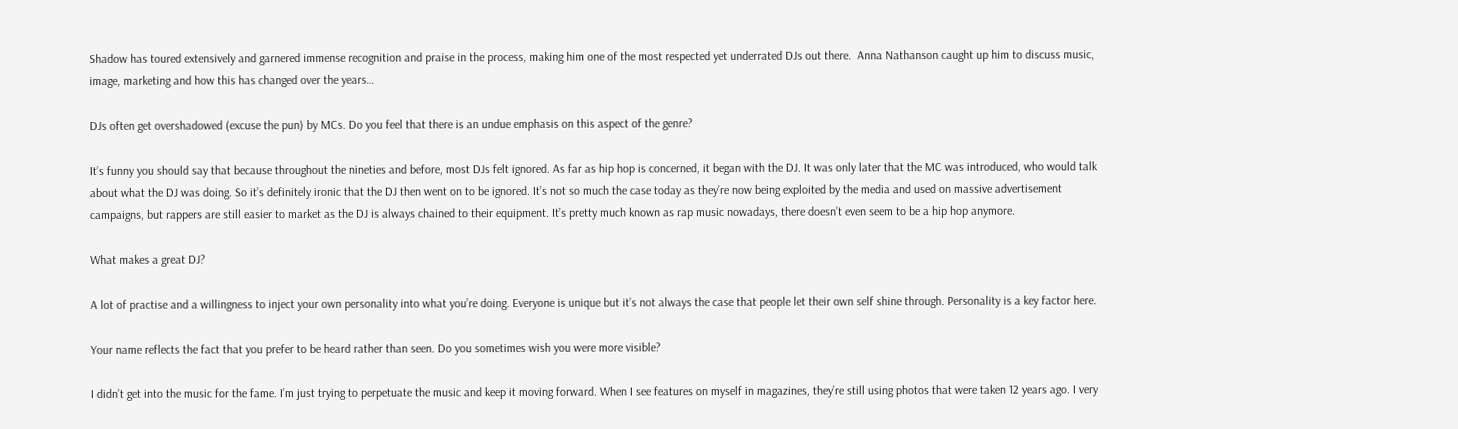Shadow has toured extensively and garnered immense recognition and praise in the process, making him one of the most respected yet underrated DJs out there.  Anna Nathanson caught up him to discuss music, image, marketing and how this has changed over the years…

DJs often get overshadowed (excuse the pun) by MCs. Do you feel that there is an undue emphasis on this aspect of the genre?

It’s funny you should say that because throughout the nineties and before, most DJs felt ignored. As far as hip hop is concerned, it began with the DJ. It was only later that the MC was introduced, who would talk about what the DJ was doing. So it’s definitely ironic that the DJ then went on to be ignored. It’s not so much the case today as they’re now being exploited by the media and used on massive advertisement campaigns, but rappers are still easier to market as the DJ is always chained to their equipment. It’s pretty much known as rap music nowadays, there doesn’t even seem to be a hip hop anymore.

What makes a great DJ?

A lot of practise and a willingness to inject your own personality into what you’re doing. Everyone is unique but it’s not always the case that people let their own self shine through. Personality is a key factor here.

Your name reflects the fact that you prefer to be heard rather than seen. Do you sometimes wish you were more visible?

I didn’t get into the music for the fame. I’m just trying to perpetuate the music and keep it moving forward. When I see features on myself in magazines, they’re still using photos that were taken 12 years ago. I very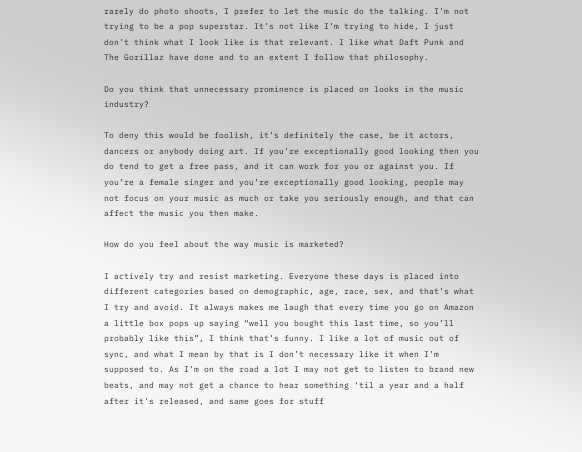rarely do photo shoots, I prefer to let the music do the talking. I’m not trying to be a pop superstar. It’s not like I’m trying to hide, I just don’t think what I look like is that relevant. I like what Daft Punk and The Gorillaz have done and to an extent I follow that philosophy.

Do you think that unnecessary prominence is placed on looks in the music industry?

To deny this would be foolish, it’s definitely the case, be it actors, dancers or anybody doing art. If you’re exceptionally good looking then you do tend to get a free pass, and it can work for you or against you. If you’re a female singer and you’re exceptionally good looking, people may not focus on your music as much or take you seriously enough, and that can affect the music you then make.

How do you feel about the way music is marketed?

I actively try and resist marketing. Everyone these days is placed into different categories based on demographic, age, race, sex, and that’s what I try and avoid. It always makes me laugh that every time you go on Amazon a little box pops up saying “well you bought this last time, so you’ll probably like this”, I think that’s funny. I like a lot of music out of sync, and what I mean by that is I don’t necessary like it when I’m supposed to. As I’m on the road a lot I may not get to listen to brand new beats, and may not get a chance to hear something ‘til a year and a half after it’s released, and same goes for stuff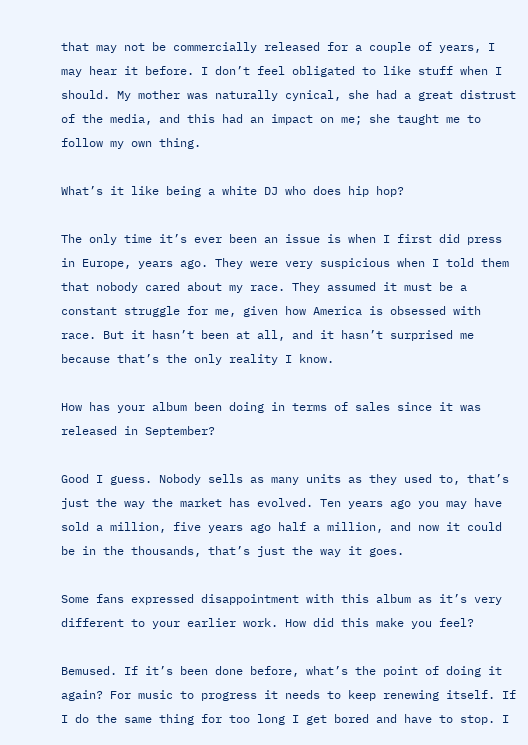that may not be commercially released for a couple of years, I may hear it before. I don’t feel obligated to like stuff when I should. My mother was naturally cynical, she had a great distrust of the media, and this had an impact on me; she taught me to follow my own thing.

What’s it like being a white DJ who does hip hop?

The only time it’s ever been an issue is when I first did press in Europe, years ago. They were very suspicious when I told them that nobody cared about my race. They assumed it must be a constant struggle for me, given how America is obsessed with race. But it hasn’t been at all, and it hasn’t surprised me because that’s the only reality I know.

How has your album been doing in terms of sales since it was released in September?

Good I guess. Nobody sells as many units as they used to, that’s just the way the market has evolved. Ten years ago you may have sold a million, five years ago half a million, and now it could be in the thousands, that’s just the way it goes.

Some fans expressed disappointment with this album as it’s very different to your earlier work. How did this make you feel?

Bemused. If it’s been done before, what’s the point of doing it again? For music to progress it needs to keep renewing itself. If I do the same thing for too long I get bored and have to stop. I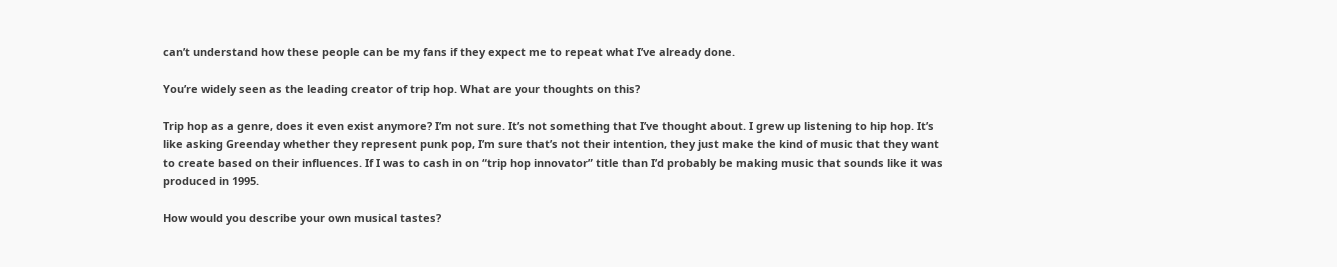can’t understand how these people can be my fans if they expect me to repeat what I’ve already done.

You’re widely seen as the leading creator of trip hop. What are your thoughts on this?

Trip hop as a genre, does it even exist anymore? I’m not sure. It’s not something that I’ve thought about. I grew up listening to hip hop. It’s like asking Greenday whether they represent punk pop, I’m sure that’s not their intention, they just make the kind of music that they want to create based on their influences. If I was to cash in on “trip hop innovator” title than I’d probably be making music that sounds like it was produced in 1995.

How would you describe your own musical tastes?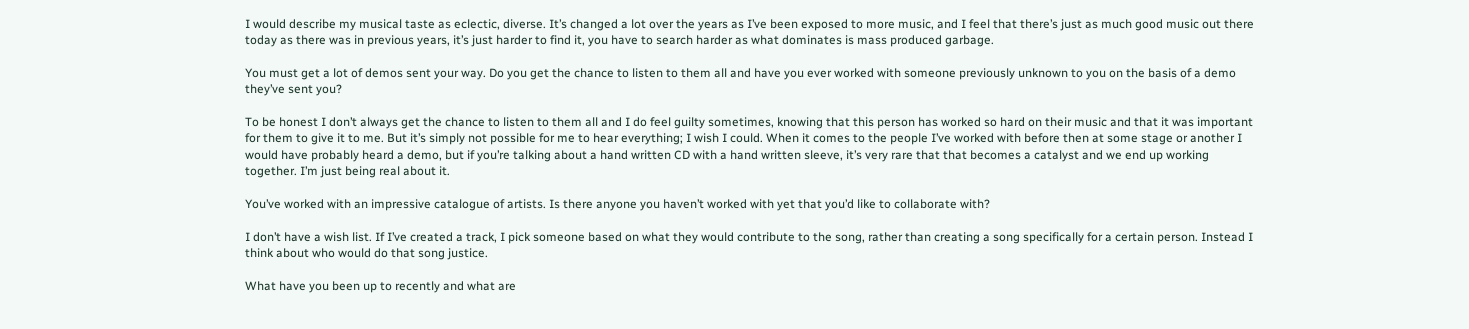I would describe my musical taste as eclectic, diverse. It’s changed a lot over the years as I’ve been exposed to more music, and I feel that there’s just as much good music out there today as there was in previous years, it’s just harder to find it, you have to search harder as what dominates is mass produced garbage.

You must get a lot of demos sent your way. Do you get the chance to listen to them all and have you ever worked with someone previously unknown to you on the basis of a demo they’ve sent you?

To be honest I don’t always get the chance to listen to them all and I do feel guilty sometimes, knowing that this person has worked so hard on their music and that it was important for them to give it to me. But it’s simply not possible for me to hear everything; I wish I could. When it comes to the people I’ve worked with before then at some stage or another I would have probably heard a demo, but if you’re talking about a hand written CD with a hand written sleeve, it’s very rare that that becomes a catalyst and we end up working together. I’m just being real about it.

You’ve worked with an impressive catalogue of artists. Is there anyone you haven’t worked with yet that you’d like to collaborate with?

I don’t have a wish list. If I’ve created a track, I pick someone based on what they would contribute to the song, rather than creating a song specifically for a certain person. Instead I think about who would do that song justice.

What have you been up to recently and what are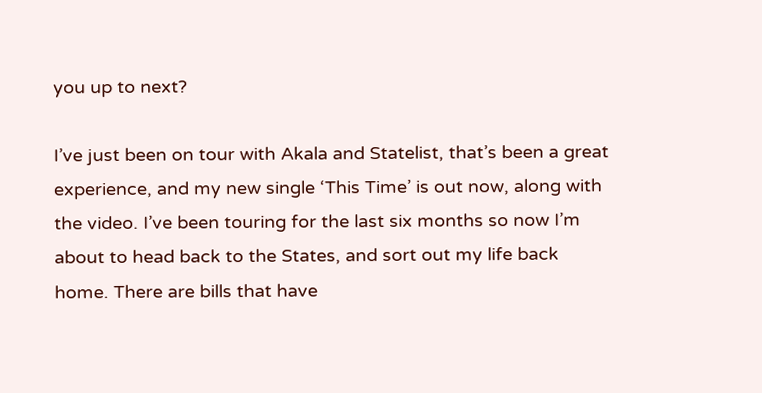you up to next?

I’ve just been on tour with Akala and Statelist, that’s been a great experience, and my new single ‘This Time’ is out now, along with the video. I’ve been touring for the last six months so now I’m about to head back to the States, and sort out my life back home. There are bills that have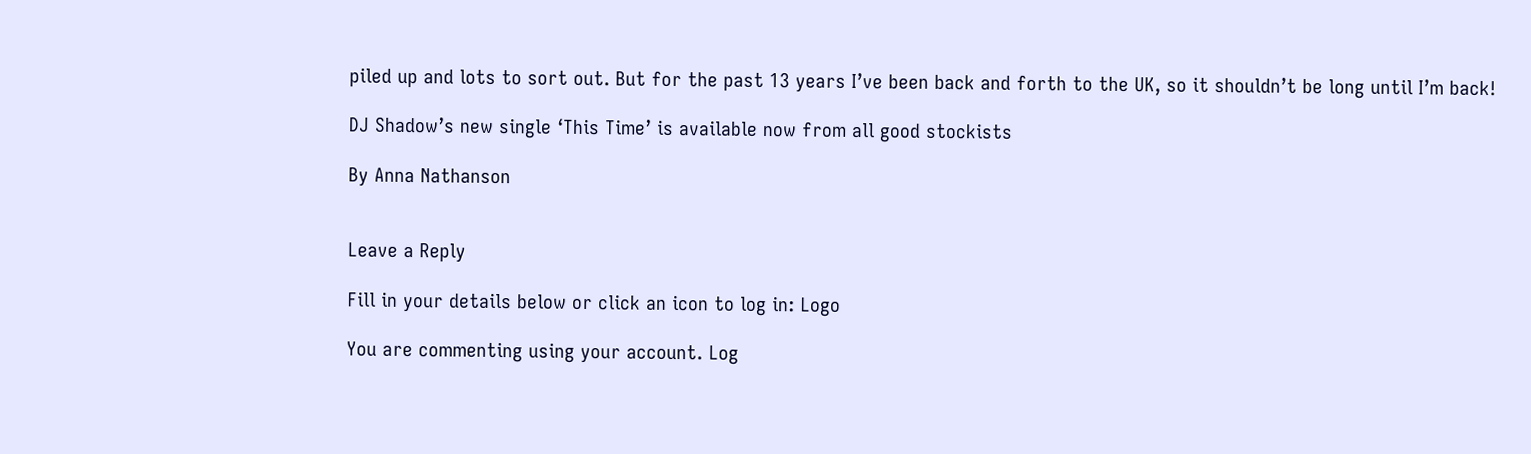piled up and lots to sort out. But for the past 13 years I’ve been back and forth to the UK, so it shouldn’t be long until I’m back!

DJ Shadow’s new single ‘This Time’ is available now from all good stockists

By Anna Nathanson


Leave a Reply

Fill in your details below or click an icon to log in: Logo

You are commenting using your account. Log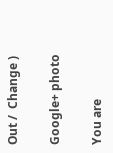Out /  Change )

Google+ photo

You are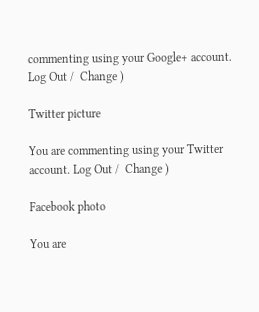commenting using your Google+ account. Log Out /  Change )

Twitter picture

You are commenting using your Twitter account. Log Out /  Change )

Facebook photo

You are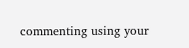commenting using your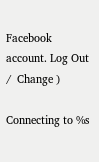Facebook account. Log Out /  Change )

Connecting to %s